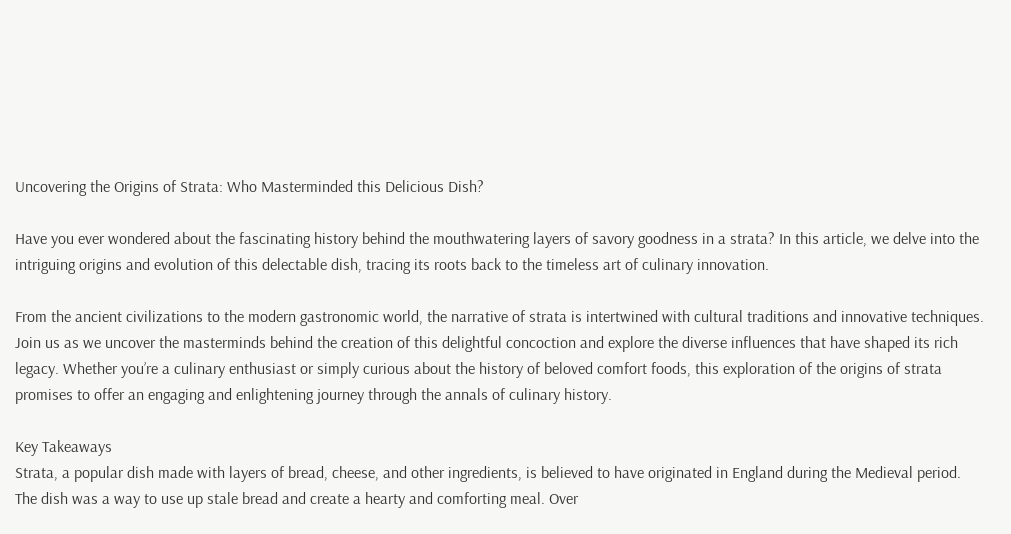Uncovering the Origins of Strata: Who Masterminded this Delicious Dish?

Have you ever wondered about the fascinating history behind the mouthwatering layers of savory goodness in a strata? In this article, we delve into the intriguing origins and evolution of this delectable dish, tracing its roots back to the timeless art of culinary innovation.

From the ancient civilizations to the modern gastronomic world, the narrative of strata is intertwined with cultural traditions and innovative techniques. Join us as we uncover the masterminds behind the creation of this delightful concoction and explore the diverse influences that have shaped its rich legacy. Whether you’re a culinary enthusiast or simply curious about the history of beloved comfort foods, this exploration of the origins of strata promises to offer an engaging and enlightening journey through the annals of culinary history.

Key Takeaways
Strata, a popular dish made with layers of bread, cheese, and other ingredients, is believed to have originated in England during the Medieval period. The dish was a way to use up stale bread and create a hearty and comforting meal. Over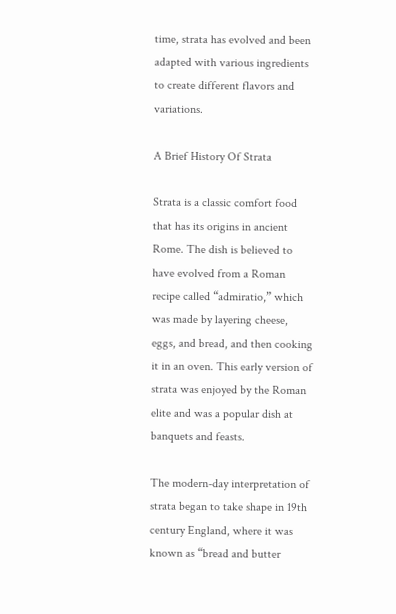time, strata has evolved and been adapted with various ingredients to create different flavors and variations.

A Brief History Of Strata

Strata is a classic comfort food that has its origins in ancient Rome. The dish is believed to have evolved from a Roman recipe called “admiratio,” which was made by layering cheese, eggs, and bread, and then cooking it in an oven. This early version of strata was enjoyed by the Roman elite and was a popular dish at banquets and feasts.

The modern-day interpretation of strata began to take shape in 19th century England, where it was known as “bread and butter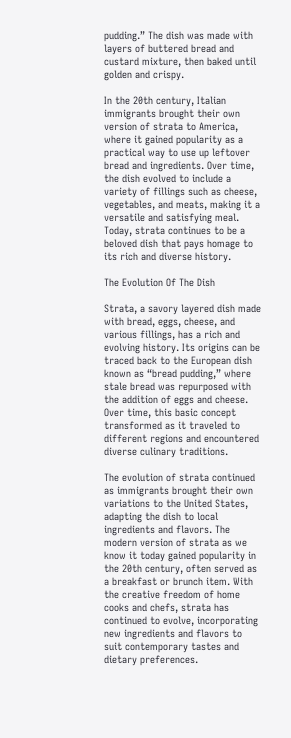pudding.” The dish was made with layers of buttered bread and custard mixture, then baked until golden and crispy.

In the 20th century, Italian immigrants brought their own version of strata to America, where it gained popularity as a practical way to use up leftover bread and ingredients. Over time, the dish evolved to include a variety of fillings such as cheese, vegetables, and meats, making it a versatile and satisfying meal. Today, strata continues to be a beloved dish that pays homage to its rich and diverse history.

The Evolution Of The Dish

Strata, a savory layered dish made with bread, eggs, cheese, and various fillings, has a rich and evolving history. Its origins can be traced back to the European dish known as “bread pudding,” where stale bread was repurposed with the addition of eggs and cheese. Over time, this basic concept transformed as it traveled to different regions and encountered diverse culinary traditions.

The evolution of strata continued as immigrants brought their own variations to the United States, adapting the dish to local ingredients and flavors. The modern version of strata as we know it today gained popularity in the 20th century, often served as a breakfast or brunch item. With the creative freedom of home cooks and chefs, strata has continued to evolve, incorporating new ingredients and flavors to suit contemporary tastes and dietary preferences.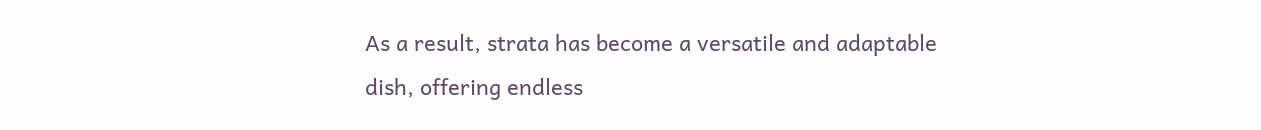As a result, strata has become a versatile and adaptable dish, offering endless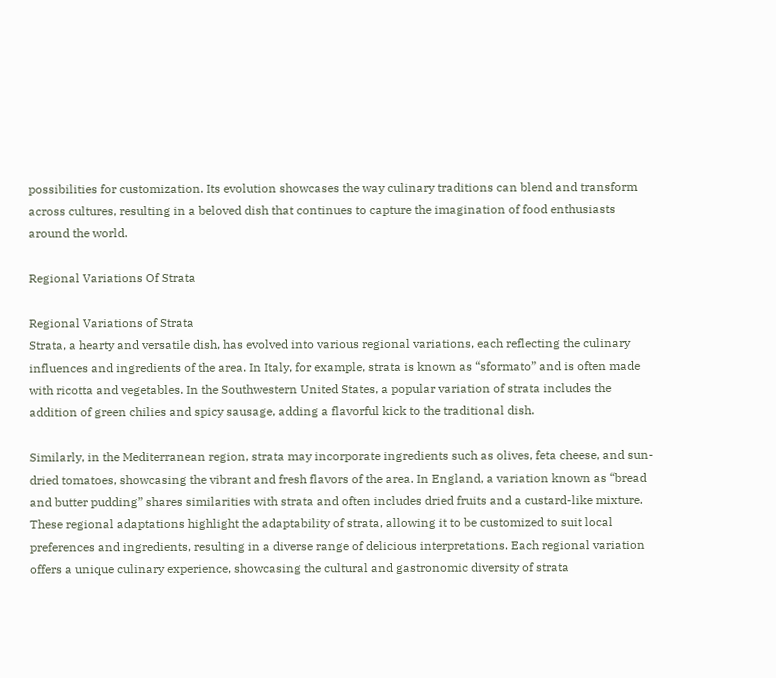possibilities for customization. Its evolution showcases the way culinary traditions can blend and transform across cultures, resulting in a beloved dish that continues to capture the imagination of food enthusiasts around the world.

Regional Variations Of Strata

Regional Variations of Strata
Strata, a hearty and versatile dish, has evolved into various regional variations, each reflecting the culinary influences and ingredients of the area. In Italy, for example, strata is known as “sformato” and is often made with ricotta and vegetables. In the Southwestern United States, a popular variation of strata includes the addition of green chilies and spicy sausage, adding a flavorful kick to the traditional dish.

Similarly, in the Mediterranean region, strata may incorporate ingredients such as olives, feta cheese, and sun-dried tomatoes, showcasing the vibrant and fresh flavors of the area. In England, a variation known as “bread and butter pudding” shares similarities with strata and often includes dried fruits and a custard-like mixture. These regional adaptations highlight the adaptability of strata, allowing it to be customized to suit local preferences and ingredients, resulting in a diverse range of delicious interpretations. Each regional variation offers a unique culinary experience, showcasing the cultural and gastronomic diversity of strata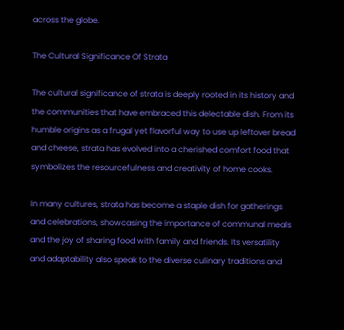across the globe.

The Cultural Significance Of Strata

The cultural significance of strata is deeply rooted in its history and the communities that have embraced this delectable dish. From its humble origins as a frugal yet flavorful way to use up leftover bread and cheese, strata has evolved into a cherished comfort food that symbolizes the resourcefulness and creativity of home cooks.

In many cultures, strata has become a staple dish for gatherings and celebrations, showcasing the importance of communal meals and the joy of sharing food with family and friends. Its versatility and adaptability also speak to the diverse culinary traditions and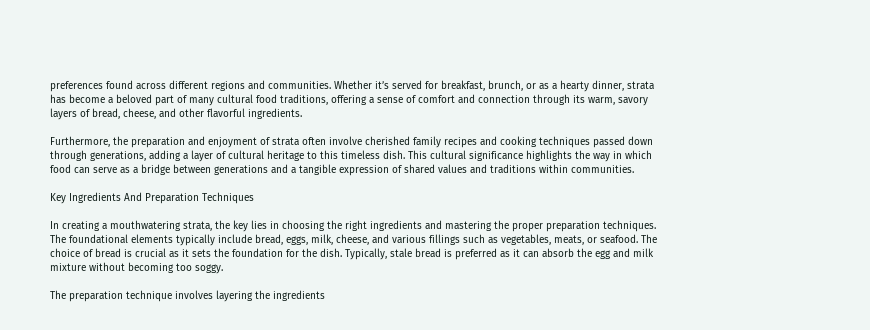preferences found across different regions and communities. Whether it’s served for breakfast, brunch, or as a hearty dinner, strata has become a beloved part of many cultural food traditions, offering a sense of comfort and connection through its warm, savory layers of bread, cheese, and other flavorful ingredients.

Furthermore, the preparation and enjoyment of strata often involve cherished family recipes and cooking techniques passed down through generations, adding a layer of cultural heritage to this timeless dish. This cultural significance highlights the way in which food can serve as a bridge between generations and a tangible expression of shared values and traditions within communities.

Key Ingredients And Preparation Techniques

In creating a mouthwatering strata, the key lies in choosing the right ingredients and mastering the proper preparation techniques. The foundational elements typically include bread, eggs, milk, cheese, and various fillings such as vegetables, meats, or seafood. The choice of bread is crucial as it sets the foundation for the dish. Typically, stale bread is preferred as it can absorb the egg and milk mixture without becoming too soggy.

The preparation technique involves layering the ingredients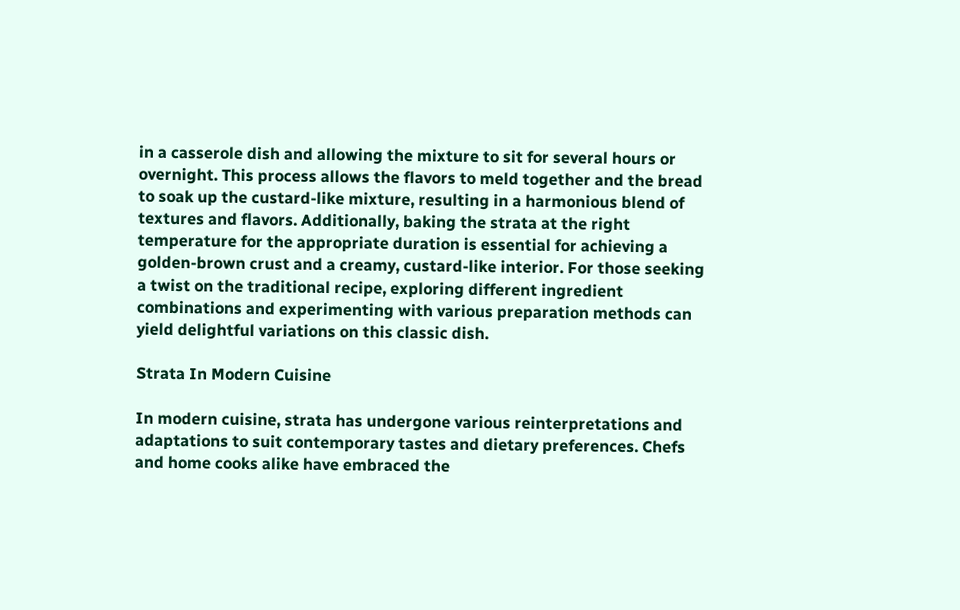in a casserole dish and allowing the mixture to sit for several hours or overnight. This process allows the flavors to meld together and the bread to soak up the custard-like mixture, resulting in a harmonious blend of textures and flavors. Additionally, baking the strata at the right temperature for the appropriate duration is essential for achieving a golden-brown crust and a creamy, custard-like interior. For those seeking a twist on the traditional recipe, exploring different ingredient combinations and experimenting with various preparation methods can yield delightful variations on this classic dish.

Strata In Modern Cuisine

In modern cuisine, strata has undergone various reinterpretations and adaptations to suit contemporary tastes and dietary preferences. Chefs and home cooks alike have embraced the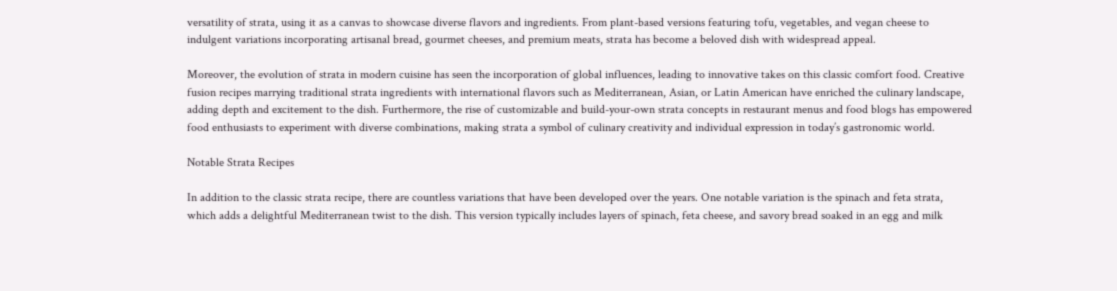versatility of strata, using it as a canvas to showcase diverse flavors and ingredients. From plant-based versions featuring tofu, vegetables, and vegan cheese to indulgent variations incorporating artisanal bread, gourmet cheeses, and premium meats, strata has become a beloved dish with widespread appeal.

Moreover, the evolution of strata in modern cuisine has seen the incorporation of global influences, leading to innovative takes on this classic comfort food. Creative fusion recipes marrying traditional strata ingredients with international flavors such as Mediterranean, Asian, or Latin American have enriched the culinary landscape, adding depth and excitement to the dish. Furthermore, the rise of customizable and build-your-own strata concepts in restaurant menus and food blogs has empowered food enthusiasts to experiment with diverse combinations, making strata a symbol of culinary creativity and individual expression in today’s gastronomic world.

Notable Strata Recipes

In addition to the classic strata recipe, there are countless variations that have been developed over the years. One notable variation is the spinach and feta strata, which adds a delightful Mediterranean twist to the dish. This version typically includes layers of spinach, feta cheese, and savory bread soaked in an egg and milk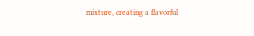mixture, creating a flavorful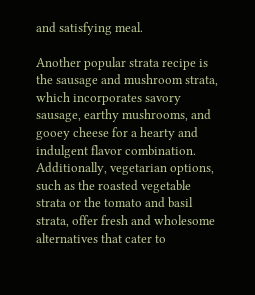and satisfying meal.

Another popular strata recipe is the sausage and mushroom strata, which incorporates savory sausage, earthy mushrooms, and gooey cheese for a hearty and indulgent flavor combination. Additionally, vegetarian options, such as the roasted vegetable strata or the tomato and basil strata, offer fresh and wholesome alternatives that cater to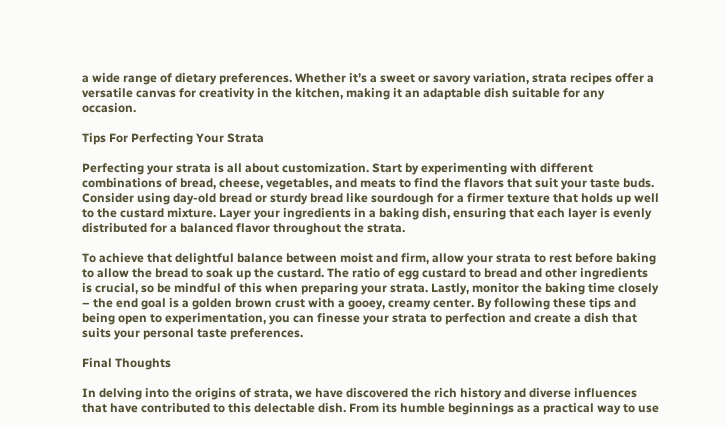a wide range of dietary preferences. Whether it’s a sweet or savory variation, strata recipes offer a versatile canvas for creativity in the kitchen, making it an adaptable dish suitable for any occasion.

Tips For Perfecting Your Strata

Perfecting your strata is all about customization. Start by experimenting with different combinations of bread, cheese, vegetables, and meats to find the flavors that suit your taste buds. Consider using day-old bread or sturdy bread like sourdough for a firmer texture that holds up well to the custard mixture. Layer your ingredients in a baking dish, ensuring that each layer is evenly distributed for a balanced flavor throughout the strata.

To achieve that delightful balance between moist and firm, allow your strata to rest before baking to allow the bread to soak up the custard. The ratio of egg custard to bread and other ingredients is crucial, so be mindful of this when preparing your strata. Lastly, monitor the baking time closely – the end goal is a golden brown crust with a gooey, creamy center. By following these tips and being open to experimentation, you can finesse your strata to perfection and create a dish that suits your personal taste preferences.

Final Thoughts

In delving into the origins of strata, we have discovered the rich history and diverse influences that have contributed to this delectable dish. From its humble beginnings as a practical way to use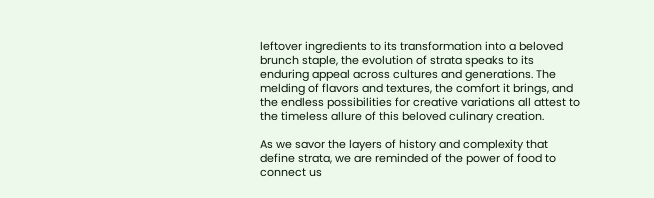leftover ingredients to its transformation into a beloved brunch staple, the evolution of strata speaks to its enduring appeal across cultures and generations. The melding of flavors and textures, the comfort it brings, and the endless possibilities for creative variations all attest to the timeless allure of this beloved culinary creation.

As we savor the layers of history and complexity that define strata, we are reminded of the power of food to connect us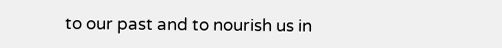to our past and to nourish us in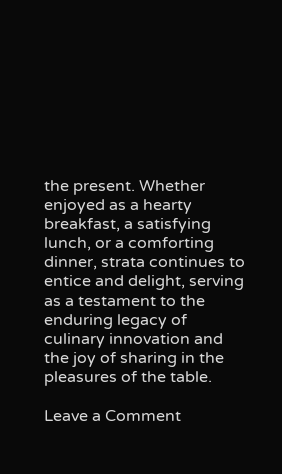the present. Whether enjoyed as a hearty breakfast, a satisfying lunch, or a comforting dinner, strata continues to entice and delight, serving as a testament to the enduring legacy of culinary innovation and the joy of sharing in the pleasures of the table.

Leave a Comment